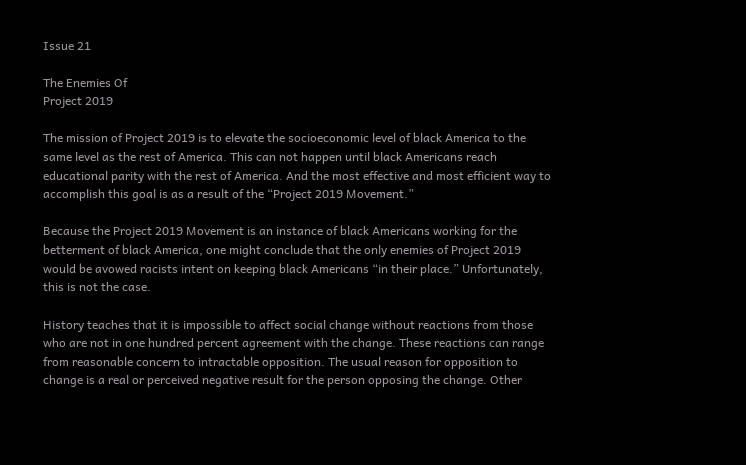Issue 21

The Enemies Of
Project 2019

The mission of Project 2019 is to elevate the socioeconomic level of black America to the same level as the rest of America. This can not happen until black Americans reach educational parity with the rest of America. And the most effective and most efficient way to accomplish this goal is as a result of the “Project 2019 Movement.”

Because the Project 2019 Movement is an instance of black Americans working for the betterment of black America, one might conclude that the only enemies of Project 2019 would be avowed racists intent on keeping black Americans “in their place.” Unfortunately, this is not the case.

History teaches that it is impossible to affect social change without reactions from those who are not in one hundred percent agreement with the change. These reactions can range from reasonable concern to intractable opposition. The usual reason for opposition to change is a real or perceived negative result for the person opposing the change. Other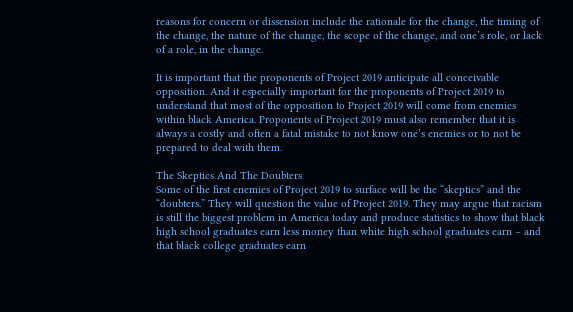reasons for concern or dissension include the rationale for the change, the timing of the change, the nature of the change, the scope of the change, and one’s role, or lack of a role, in the change.

It is important that the proponents of Project 2019 anticipate all conceivable opposition. And it especially important for the proponents of Project 2019 to understand that most of the opposition to Project 2019 will come from enemies within black America. Proponents of Project 2019 must also remember that it is always a costly and often a fatal mistake to not know one’s enemies or to not be prepared to deal with them.

The Skeptics And The Doubters
Some of the first enemies of Project 2019 to surface will be the “skeptics” and the “doubters.” They will question the value of Project 2019. They may argue that racism is still the biggest problem in America today and produce statistics to show that black high school graduates earn less money than white high school graduates earn – and that black college graduates earn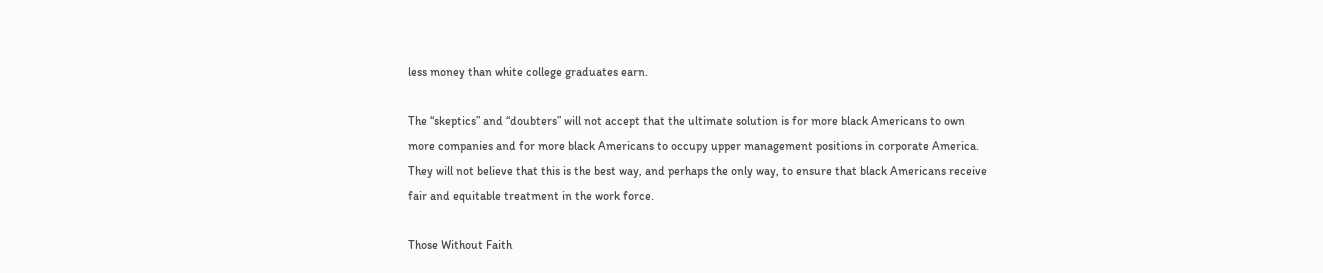less money than white college graduates earn.

The “skeptics” and “doubters” will not accept that the ultimate solution is for more black Americans to own more companies and for more black Americans to occupy upper management positions in corporate America. They will not believe that this is the best way, and perhaps the only way, to ensure that black Americans receive fair and equitable treatment in the work force.

Those Without Faith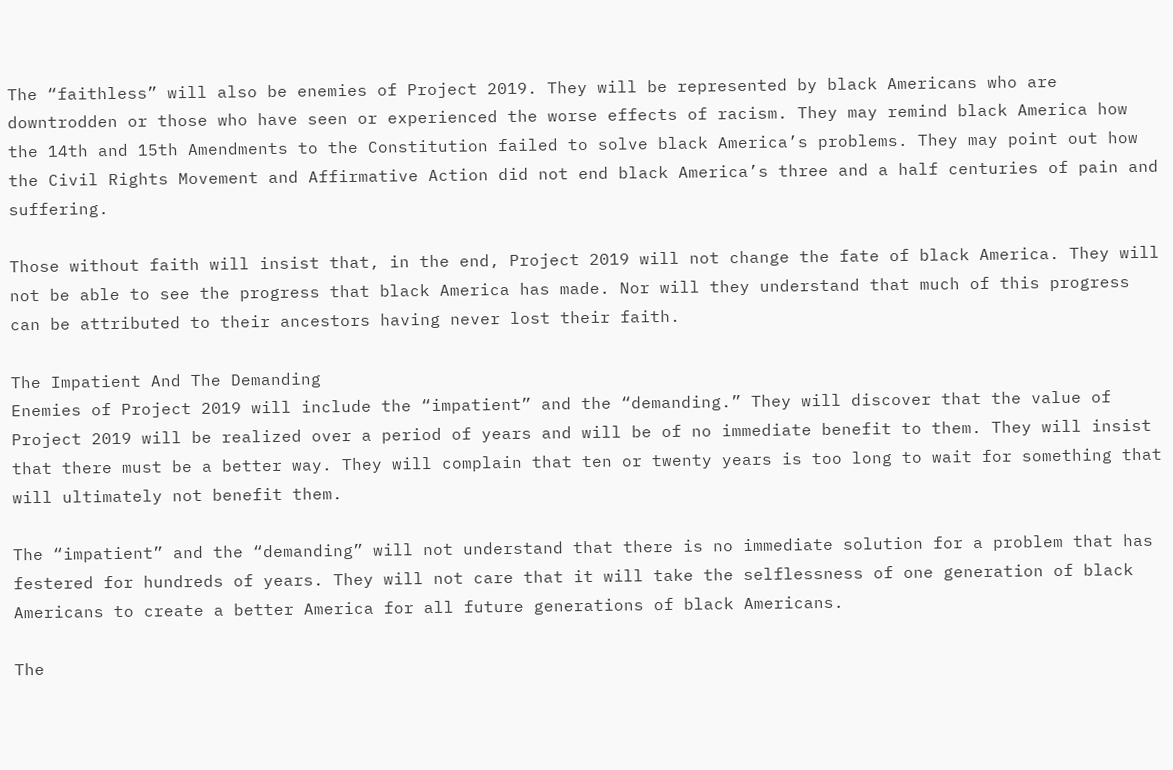The “faithless” will also be enemies of Project 2019. They will be represented by black Americans who are downtrodden or those who have seen or experienced the worse effects of racism. They may remind black America how the 14th and 15th Amendments to the Constitution failed to solve black America’s problems. They may point out how the Civil Rights Movement and Affirmative Action did not end black America’s three and a half centuries of pain and suffering.

Those without faith will insist that, in the end, Project 2019 will not change the fate of black America. They will not be able to see the progress that black America has made. Nor will they understand that much of this progress can be attributed to their ancestors having never lost their faith.

The Impatient And The Demanding
Enemies of Project 2019 will include the “impatient” and the “demanding.” They will discover that the value of Project 2019 will be realized over a period of years and will be of no immediate benefit to them. They will insist that there must be a better way. They will complain that ten or twenty years is too long to wait for something that will ultimately not benefit them.

The “impatient” and the “demanding” will not understand that there is no immediate solution for a problem that has festered for hundreds of years. They will not care that it will take the selflessness of one generation of black Americans to create a better America for all future generations of black Americans.

The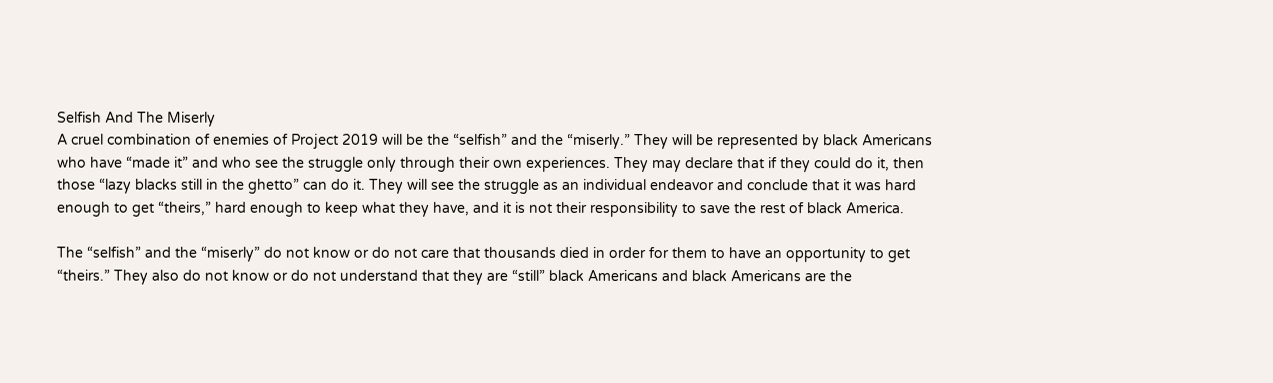Selfish And The Miserly
A cruel combination of enemies of Project 2019 will be the “selfish” and the “miserly.” They will be represented by black Americans who have “made it” and who see the struggle only through their own experiences. They may declare that if they could do it, then those “lazy blacks still in the ghetto” can do it. They will see the struggle as an individual endeavor and conclude that it was hard enough to get “theirs,” hard enough to keep what they have, and it is not their responsibility to save the rest of black America.

The “selfish” and the “miserly” do not know or do not care that thousands died in order for them to have an opportunity to get “theirs.” They also do not know or do not understand that they are “still” black Americans and black Americans are the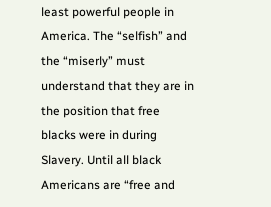least powerful people in America. The “selfish” and the “miserly” must understand that they are in the position that free blacks were in during Slavery. Until all black Americans are “free and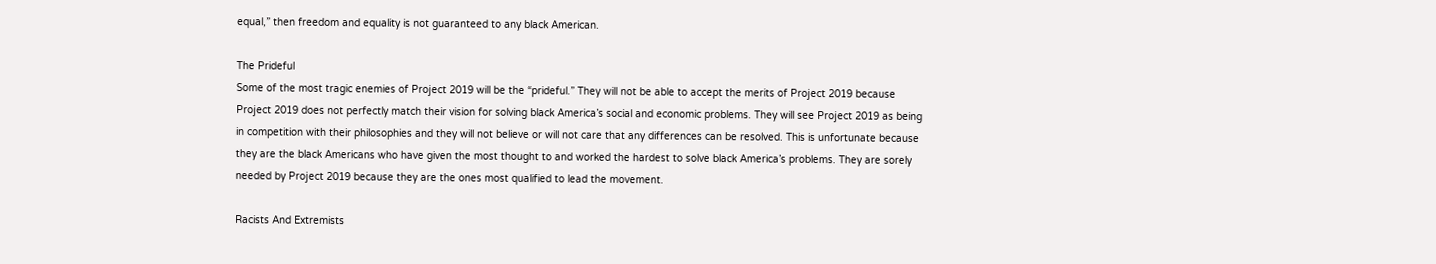equal,” then freedom and equality is not guaranteed to any black American.

The Prideful
Some of the most tragic enemies of Project 2019 will be the “prideful.” They will not be able to accept the merits of Project 2019 because Project 2019 does not perfectly match their vision for solving black America’s social and economic problems. They will see Project 2019 as being in competition with their philosophies and they will not believe or will not care that any differences can be resolved. This is unfortunate because they are the black Americans who have given the most thought to and worked the hardest to solve black America’s problems. They are sorely needed by Project 2019 because they are the ones most qualified to lead the movement.

Racists And Extremists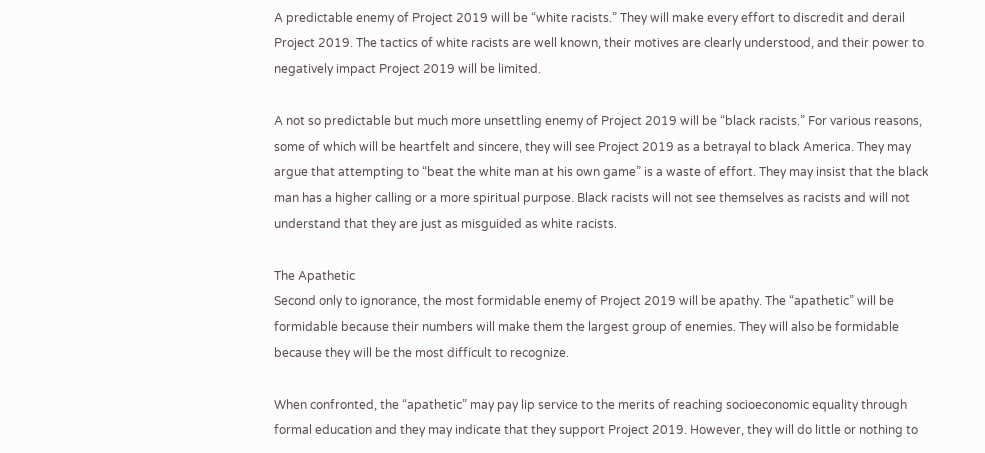A predictable enemy of Project 2019 will be “white racists.” They will make every effort to discredit and derail Project 2019. The tactics of white racists are well known, their motives are clearly understood, and their power to negatively impact Project 2019 will be limited.

A not so predictable but much more unsettling enemy of Project 2019 will be “black racists.” For various reasons, some of which will be heartfelt and sincere, they will see Project 2019 as a betrayal to black America. They may argue that attempting to “beat the white man at his own game” is a waste of effort. They may insist that the black man has a higher calling or a more spiritual purpose. Black racists will not see themselves as racists and will not understand that they are just as misguided as white racists.

The Apathetic
Second only to ignorance, the most formidable enemy of Project 2019 will be apathy. The “apathetic” will be formidable because their numbers will make them the largest group of enemies. They will also be formidable because they will be the most difficult to recognize.

When confronted, the “apathetic” may pay lip service to the merits of reaching socioeconomic equality through formal education and they may indicate that they support Project 2019. However, they will do little or nothing to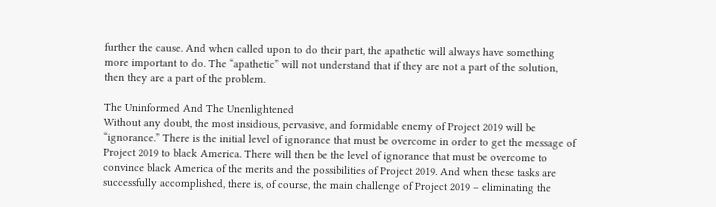further the cause. And when called upon to do their part, the apathetic will always have something more important to do. The “apathetic” will not understand that if they are not a part of the solution, then they are a part of the problem.

The Uninformed And The Unenlightened
Without any doubt, the most insidious, pervasive, and formidable enemy of Project 2019 will be “ignorance.” There is the initial level of ignorance that must be overcome in order to get the message of Project 2019 to black America. There will then be the level of ignorance that must be overcome to convince black America of the merits and the possibilities of Project 2019. And when these tasks are successfully accomplished, there is, of course, the main challenge of Project 2019 – eliminating the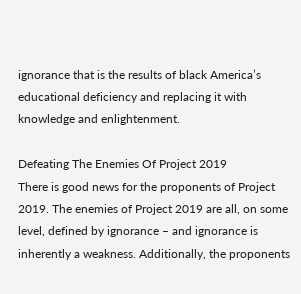ignorance that is the results of black America’s educational deficiency and replacing it with knowledge and enlightenment.

Defeating The Enemies Of Project 2019
There is good news for the proponents of Project 2019. The enemies of Project 2019 are all, on some level, defined by ignorance – and ignorance is inherently a weakness. Additionally, the proponents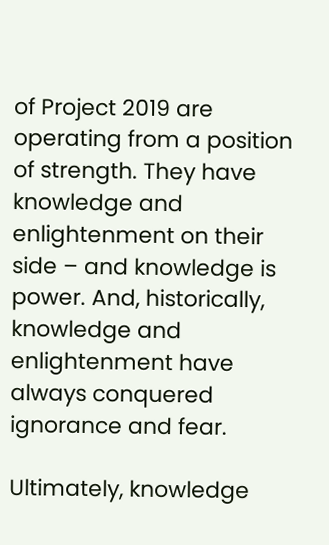of Project 2019 are operating from a position of strength. They have knowledge and enlightenment on their side – and knowledge is power. And, historically, knowledge and enlightenment have always conquered ignorance and fear.

Ultimately, knowledge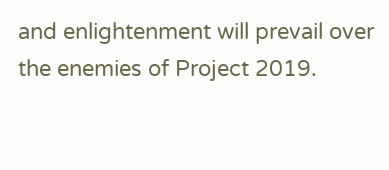and enlightenment will prevail over the enemies of Project 2019.